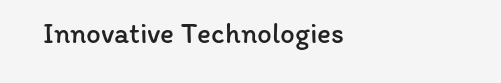Innovative Technologies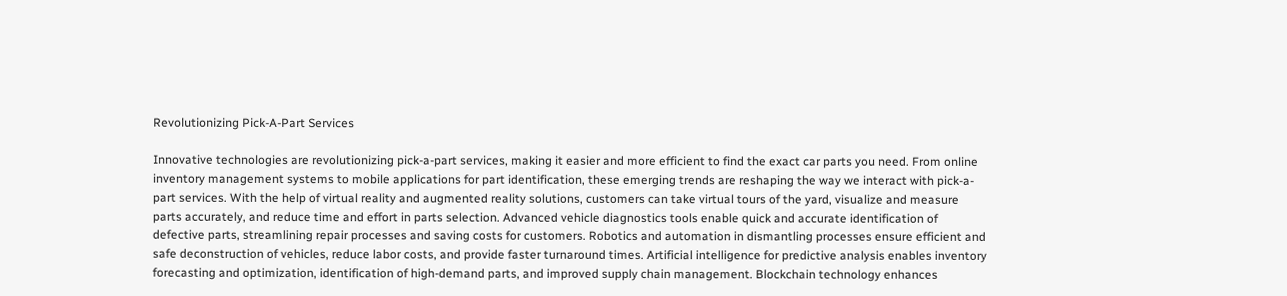Revolutionizing Pick-A-Part Services

Innovative technologies are revolutionizing pick-a-part services, making it easier and more efficient to find the exact car parts you need. From online inventory management systems to mobile applications for part identification, these emerging trends are reshaping the way we interact with pick-a-part services. With the help of virtual reality and augmented reality solutions, customers can take virtual tours of the yard, visualize and measure parts accurately, and reduce time and effort in parts selection. Advanced vehicle diagnostics tools enable quick and accurate identification of defective parts, streamlining repair processes and saving costs for customers. Robotics and automation in dismantling processes ensure efficient and safe deconstruction of vehicles, reduce labor costs, and provide faster turnaround times. Artificial intelligence for predictive analysis enables inventory forecasting and optimization, identification of high-demand parts, and improved supply chain management. Blockchain technology enhances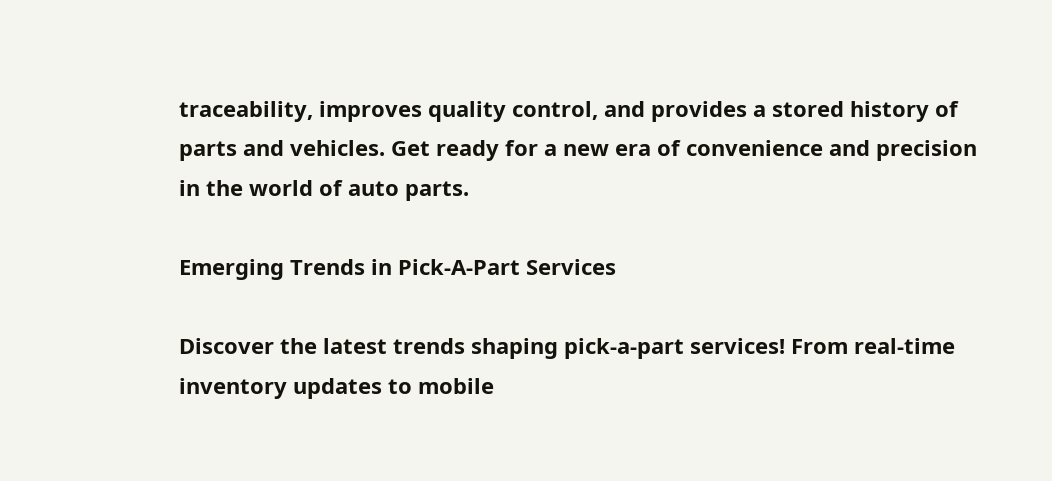traceability, improves quality control, and provides a stored history of parts and vehicles. Get ready for a new era of convenience and precision in the world of auto parts.

Emerging Trends in Pick-A-Part Services

Discover the latest trends shaping pick-a-part services! From real-time inventory updates to mobile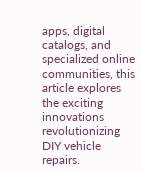apps, digital catalogs, and specialized online communities, this article explores the exciting innovations revolutionizing DIY vehicle repairs.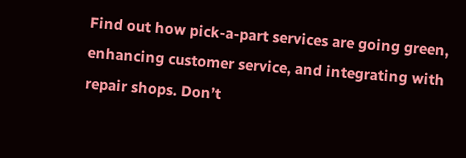Find out how pick-a-part services are going green, enhancing customer service, and integrating with repair shops. Don’t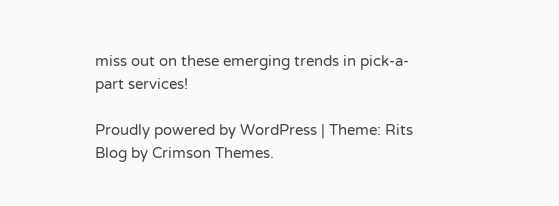miss out on these emerging trends in pick-a-part services!

Proudly powered by WordPress | Theme: Rits Blog by Crimson Themes.